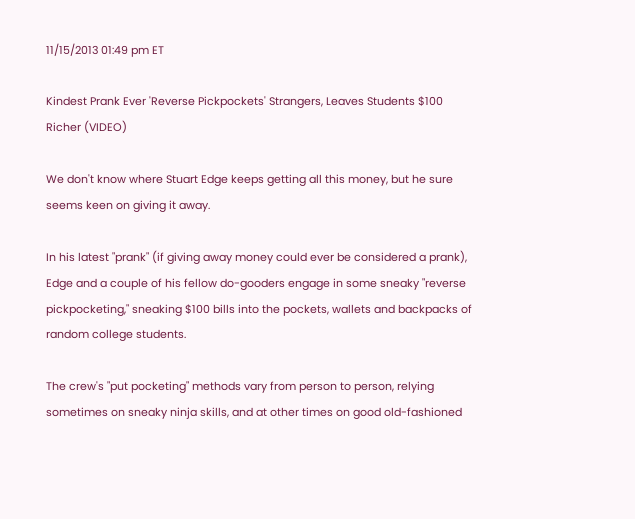11/15/2013 01:49 pm ET

Kindest Prank Ever 'Reverse Pickpockets' Strangers, Leaves Students $100 Richer (VIDEO)

We don't know where Stuart Edge keeps getting all this money, but he sure seems keen on giving it away.

In his latest "prank" (if giving away money could ever be considered a prank), Edge and a couple of his fellow do-gooders engage in some sneaky "reverse pickpocketing," sneaking $100 bills into the pockets, wallets and backpacks of random college students.

The crew's "put pocketing" methods vary from person to person, relying sometimes on sneaky ninja skills, and at other times on good old-fashioned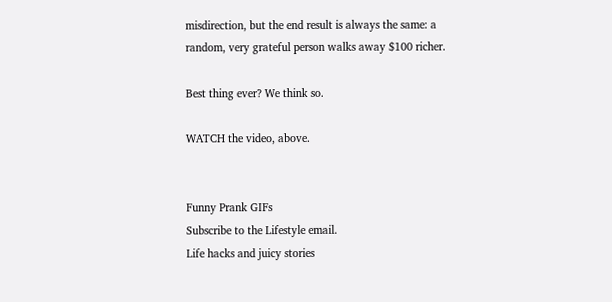misdirection, but the end result is always the same: a random, very grateful person walks away $100 richer.

Best thing ever? We think so.

WATCH the video, above.


Funny Prank GIFs
Subscribe to the Lifestyle email.
Life hacks and juicy stories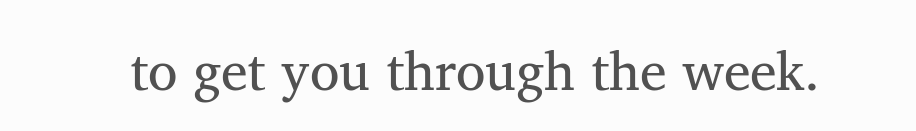to get you through the week.